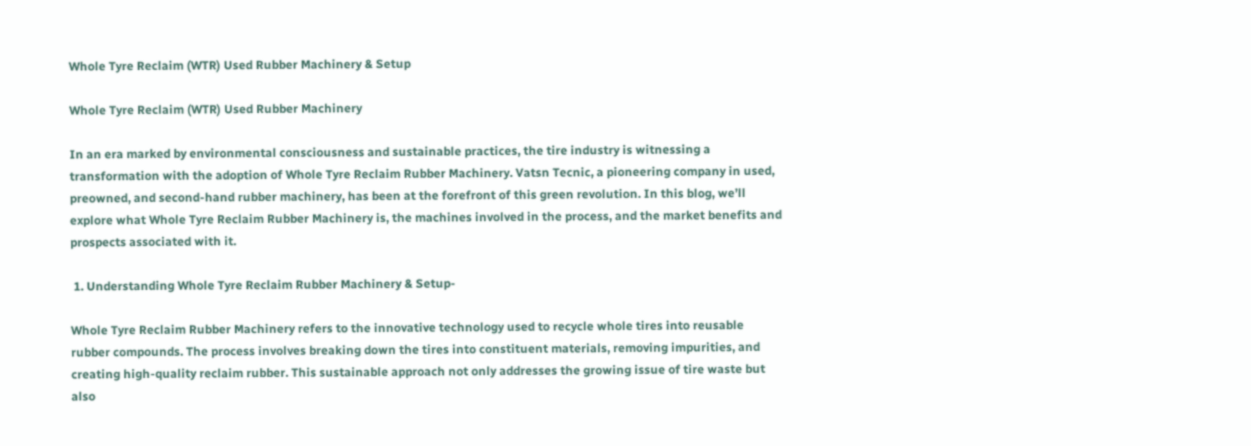Whole Tyre Reclaim (WTR) Used Rubber Machinery & Setup

Whole Tyre Reclaim (WTR) Used Rubber Machinery

In an era marked by environmental consciousness and sustainable practices, the tire industry is witnessing a transformation with the adoption of Whole Tyre Reclaim Rubber Machinery. Vatsn Tecnic, a pioneering company in used, preowned, and second-hand rubber machinery, has been at the forefront of this green revolution. In this blog, we’ll explore what Whole Tyre Reclaim Rubber Machinery is, the machines involved in the process, and the market benefits and prospects associated with it.

 1. Understanding Whole Tyre Reclaim Rubber Machinery & Setup-

Whole Tyre Reclaim Rubber Machinery refers to the innovative technology used to recycle whole tires into reusable rubber compounds. The process involves breaking down the tires into constituent materials, removing impurities, and creating high-quality reclaim rubber. This sustainable approach not only addresses the growing issue of tire waste but also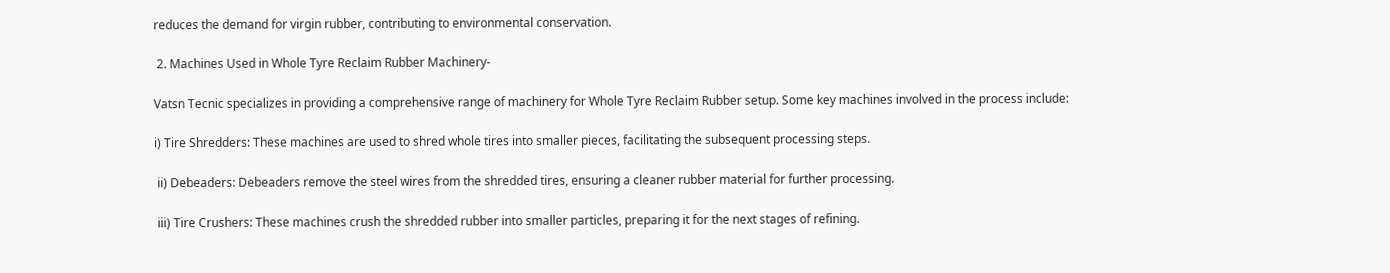reduces the demand for virgin rubber, contributing to environmental conservation.

 2. Machines Used in Whole Tyre Reclaim Rubber Machinery-

Vatsn Tecnic specializes in providing a comprehensive range of machinery for Whole Tyre Reclaim Rubber setup. Some key machines involved in the process include:

i) Tire Shredders: These machines are used to shred whole tires into smaller pieces, facilitating the subsequent processing steps.

 ii) Debeaders: Debeaders remove the steel wires from the shredded tires, ensuring a cleaner rubber material for further processing.

 iii) Tire Crushers: These machines crush the shredded rubber into smaller particles, preparing it for the next stages of refining.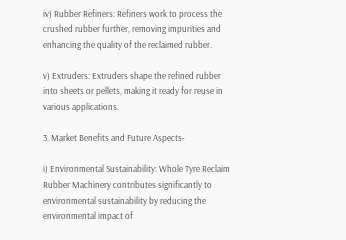iv) Rubber Refiners: Refiners work to process the crushed rubber further, removing impurities and enhancing the quality of the reclaimed rubber.

v) Extruders: Extruders shape the refined rubber into sheets or pellets, making it ready for reuse in various applications.

3. Market Benefits and Future Aspects-

i) Environmental Sustainability: Whole Tyre Reclaim Rubber Machinery contributes significantly to environmental sustainability by reducing the environmental impact of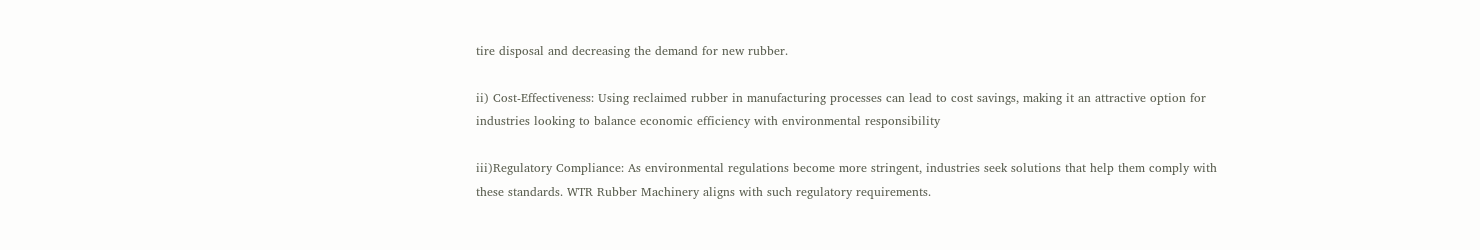tire disposal and decreasing the demand for new rubber.

ii) Cost-Effectiveness: Using reclaimed rubber in manufacturing processes can lead to cost savings, making it an attractive option for industries looking to balance economic efficiency with environmental responsibility

iii)Regulatory Compliance: As environmental regulations become more stringent, industries seek solutions that help them comply with these standards. WTR Rubber Machinery aligns with such regulatory requirements.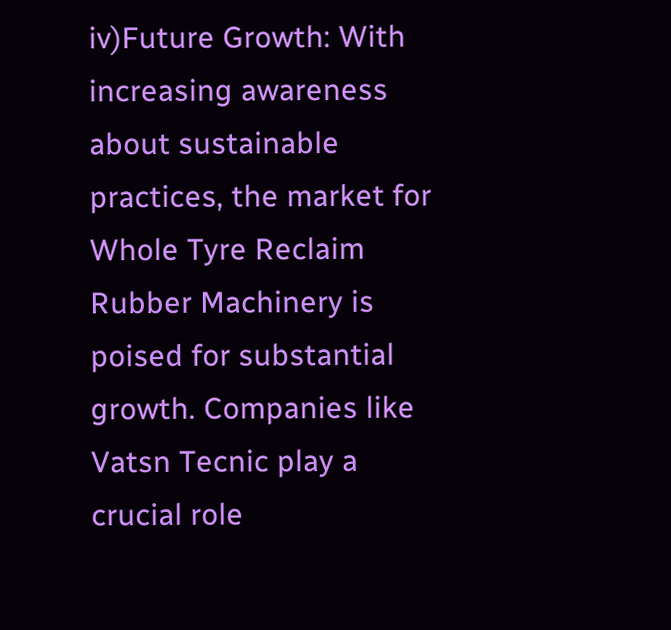iv)Future Growth: With increasing awareness about sustainable practices, the market for Whole Tyre Reclaim Rubber Machinery is poised for substantial growth. Companies like Vatsn Tecnic play a crucial role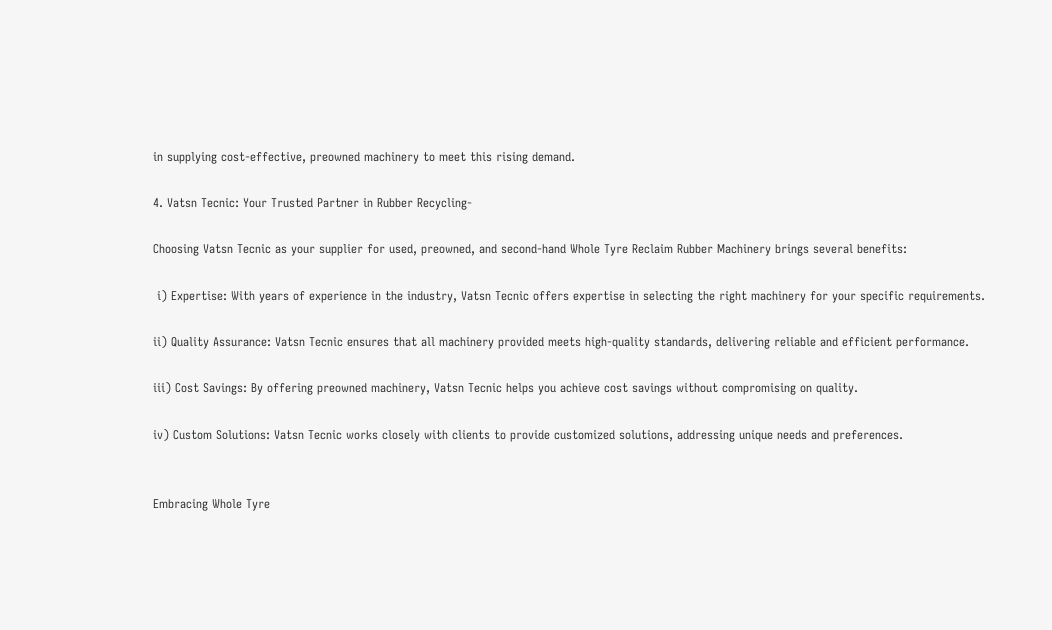in supplying cost-effective, preowned machinery to meet this rising demand.

4. Vatsn Tecnic: Your Trusted Partner in Rubber Recycling-

Choosing Vatsn Tecnic as your supplier for used, preowned, and second-hand Whole Tyre Reclaim Rubber Machinery brings several benefits:

 i) Expertise: With years of experience in the industry, Vatsn Tecnic offers expertise in selecting the right machinery for your specific requirements.

ii) Quality Assurance: Vatsn Tecnic ensures that all machinery provided meets high-quality standards, delivering reliable and efficient performance.

iii) Cost Savings: By offering preowned machinery, Vatsn Tecnic helps you achieve cost savings without compromising on quality.

iv) Custom Solutions: Vatsn Tecnic works closely with clients to provide customized solutions, addressing unique needs and preferences.


Embracing Whole Tyre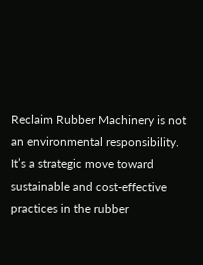Reclaim Rubber Machinery is not an environmental responsibility. It’s a strategic move toward sustainable and cost-effective practices in the rubber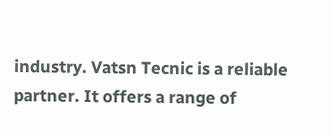industry. Vatsn Tecnic is a reliable partner. It offers a range of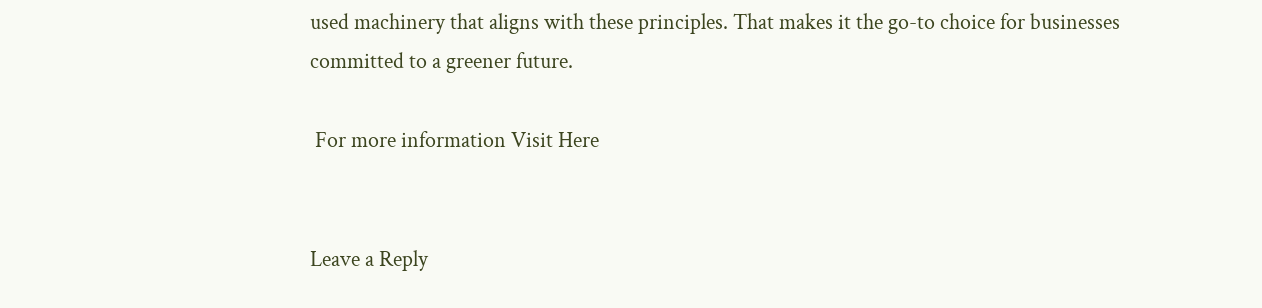used machinery that aligns with these principles. That makes it the go-to choice for businesses committed to a greener future.

 For more information Visit Here


Leave a Reply